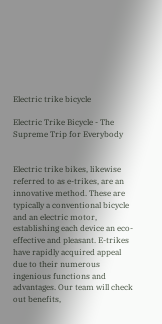Electric trike bicycle

Electric Trike Bicycle - The Supreme Trip for Everybody


Electric trike bikes, likewise referred to as e-trikes, are an innovative method. These are typically a conventional bicycle and an electric motor, establishing each device an eco- effective and pleasant. E-trikes have rapidly acquired appeal due to their numerous ingenious functions and advantages. Our team will check out benefits,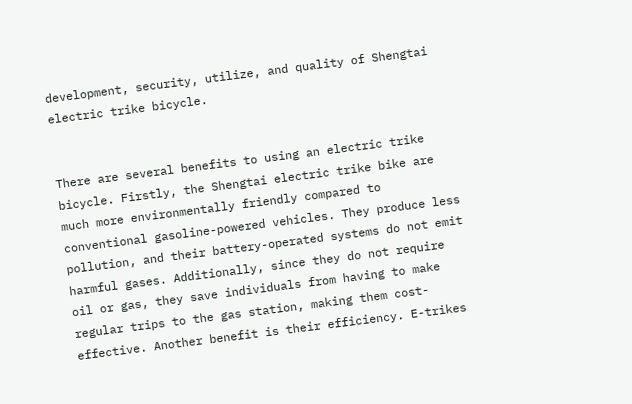development, security, utilize, and quality of Shengtai electric trike bicycle.


There are several benefits to using an electric trike bicycle. Firstly, the Shengtai electric trike bike are much more environmentally friendly compared to conventional gasoline-powered vehicles. They produce less pollution, and their battery-operated systems do not emit harmful gases. Additionally, since they do not require oil or gas, they save individuals from having to make regular trips to the gas station, making them cost-effective. Another benefit is their efficiency. E-trikes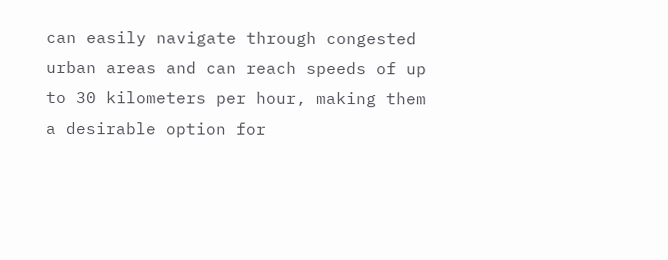can easily navigate through congested urban areas and can reach speeds of up to 30 kilometers per hour, making them a desirable option for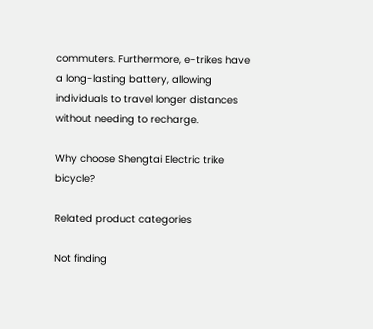commuters. Furthermore, e-trikes have a long-lasting battery, allowing individuals to travel longer distances without needing to recharge.

Why choose Shengtai Electric trike bicycle?

Related product categories

Not finding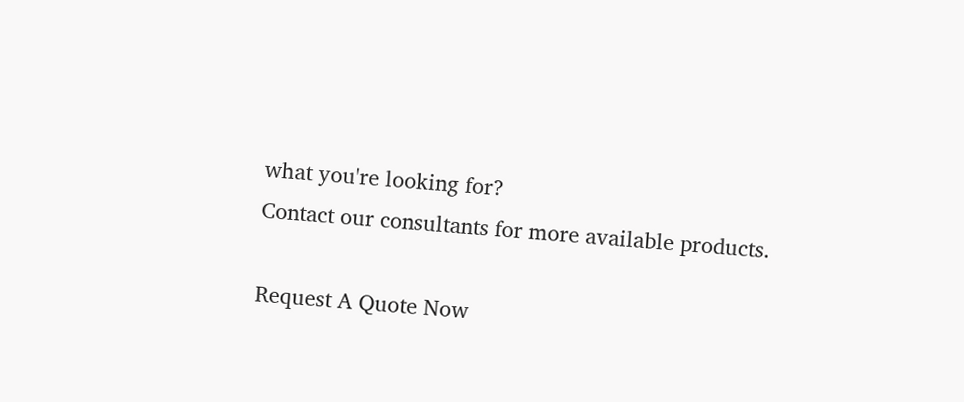what you're looking for?
Contact our consultants for more available products.

Request A Quote Now